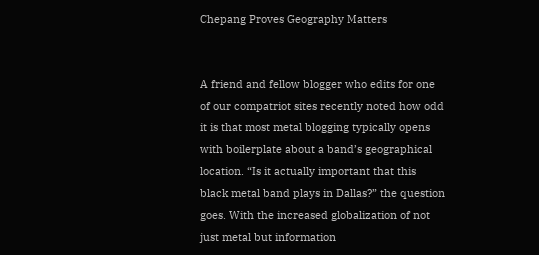Chepang Proves Geography Matters


A friend and fellow blogger who edits for one of our compatriot sites recently noted how odd it is that most metal blogging typically opens with boilerplate about a band’s geographical location. “Is it actually important that this black metal band plays in Dallas?” the question goes. With the increased globalization of not just metal but information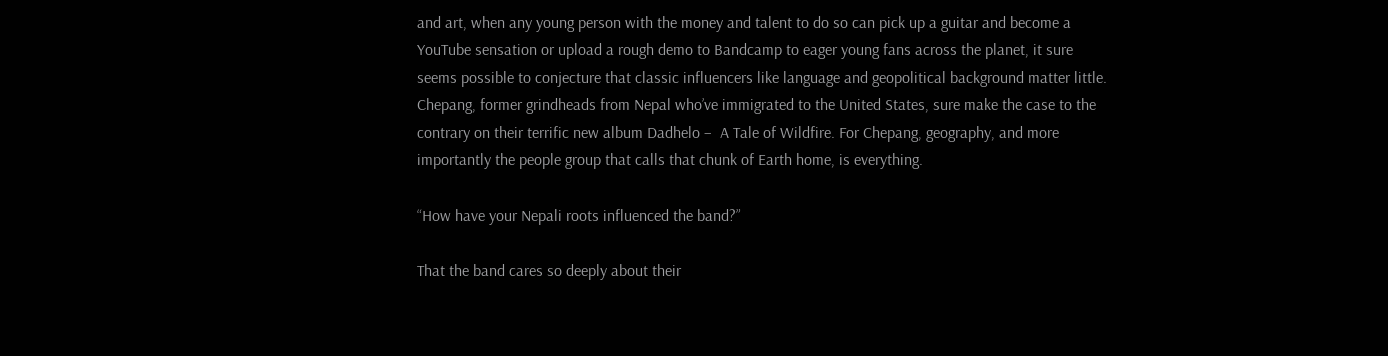and art, when any young person with the money and talent to do so can pick up a guitar and become a YouTube sensation or upload a rough demo to Bandcamp to eager young fans across the planet, it sure seems possible to conjecture that classic influencers like language and geopolitical background matter little. Chepang, former grindheads from Nepal who’ve immigrated to the United States, sure make the case to the contrary on their terrific new album Dadhelo –  A Tale of Wildfire. For Chepang, geography, and more importantly the people group that calls that chunk of Earth home, is everything.

“How have your Nepali roots influenced the band?”

That the band cares so deeply about their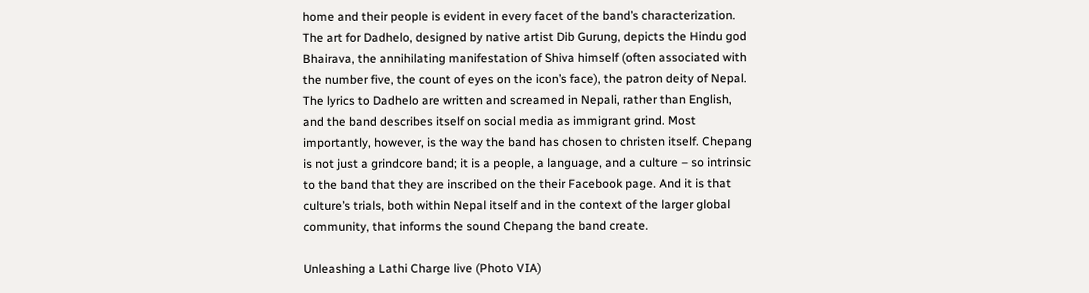home and their people is evident in every facet of the band’s characterization. The art for Dadhelo, designed by native artist Dib Gurung, depicts the Hindu god Bhairava, the annihilating manifestation of Shiva himself (often associated with the number five, the count of eyes on the icon’s face), the patron deity of Nepal. The lyrics to Dadhelo are written and screamed in Nepali, rather than English, and the band describes itself on social media as immigrant grind. Most importantly, however, is the way the band has chosen to christen itself. Chepang is not just a grindcore band; it is a people, a language, and a culture – so intrinsic to the band that they are inscribed on the their Facebook page. And it is that culture’s trials, both within Nepal itself and in the context of the larger global community, that informs the sound Chepang the band create.

Unleashing a Lathi Charge live (Photo VIA)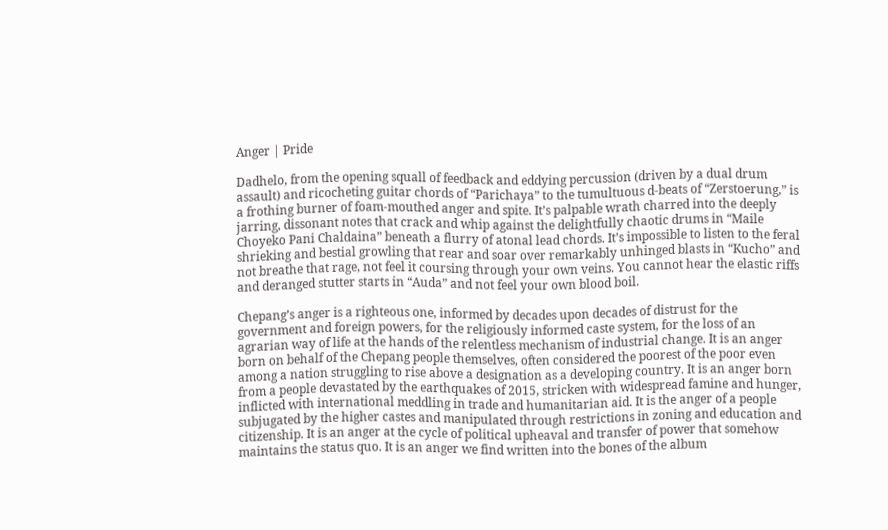Anger | Pride

Dadhelo, from the opening squall of feedback and eddying percussion (driven by a dual drum assault) and ricocheting guitar chords of “Parichaya” to the tumultuous d-beats of “Zerstoerung,” is a frothing burner of foam-mouthed anger and spite. It’s palpable wrath charred into the deeply jarring, dissonant notes that crack and whip against the delightfully chaotic drums in “Maile Choyeko Pani Chaldaina” beneath a flurry of atonal lead chords. It’s impossible to listen to the feral shrieking and bestial growling that rear and soar over remarkably unhinged blasts in “Kucho” and not breathe that rage, not feel it coursing through your own veins. You cannot hear the elastic riffs and deranged stutter starts in “Auda” and not feel your own blood boil.

Chepang’s anger is a righteous one, informed by decades upon decades of distrust for the government and foreign powers, for the religiously informed caste system, for the loss of an agrarian way of life at the hands of the relentless mechanism of industrial change. It is an anger born on behalf of the Chepang people themselves, often considered the poorest of the poor even among a nation struggling to rise above a designation as a developing country. It is an anger born from a people devastated by the earthquakes of 2015, stricken with widespread famine and hunger, inflicted with international meddling in trade and humanitarian aid. It is the anger of a people subjugated by the higher castes and manipulated through restrictions in zoning and education and citizenship. It is an anger at the cycle of political upheaval and transfer of power that somehow maintains the status quo. It is an anger we find written into the bones of the album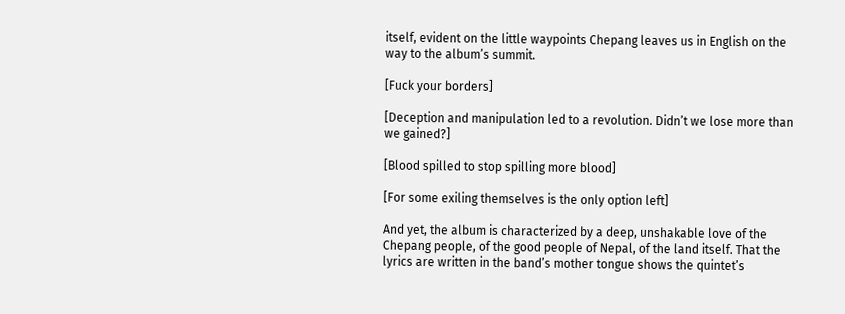itself, evident on the little waypoints Chepang leaves us in English on the way to the album’s summit.

[Fuck your borders]

[Deception and manipulation led to a revolution. Didn’t we lose more than we gained?]

[Blood spilled to stop spilling more blood]

[For some exiling themselves is the only option left]

And yet, the album is characterized by a deep, unshakable love of the Chepang people, of the good people of Nepal, of the land itself. That the lyrics are written in the band’s mother tongue shows the quintet’s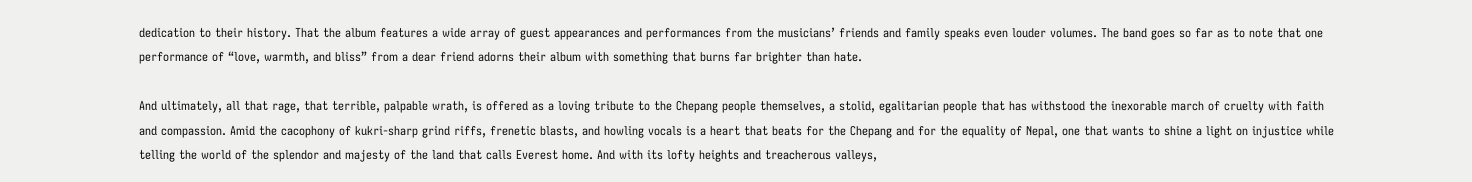dedication to their history. That the album features a wide array of guest appearances and performances from the musicians’ friends and family speaks even louder volumes. The band goes so far as to note that one performance of “love, warmth, and bliss” from a dear friend adorns their album with something that burns far brighter than hate.

And ultimately, all that rage, that terrible, palpable wrath, is offered as a loving tribute to the Chepang people themselves, a stolid, egalitarian people that has withstood the inexorable march of cruelty with faith and compassion. Amid the cacophony of kukri-sharp grind riffs, frenetic blasts, and howling vocals is a heart that beats for the Chepang and for the equality of Nepal, one that wants to shine a light on injustice while telling the world of the splendor and majesty of the land that calls Everest home. And with its lofty heights and treacherous valleys,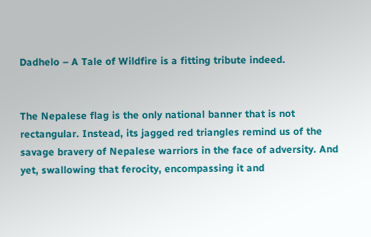Dadhelo – A Tale of Wildfire is a fitting tribute indeed.


The Nepalese flag is the only national banner that is not rectangular. Instead, its jagged red triangles remind us of the savage bravery of Nepalese warriors in the face of adversity. And yet, swallowing that ferocity, encompassing it and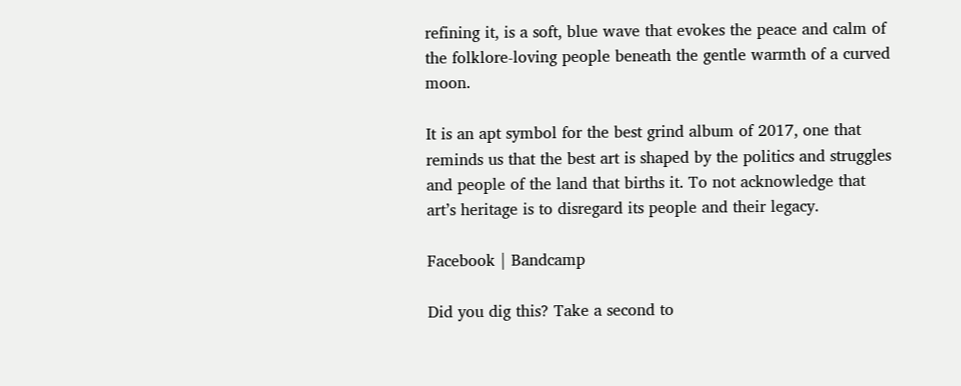refining it, is a soft, blue wave that evokes the peace and calm of the folklore-loving people beneath the gentle warmth of a curved moon.

It is an apt symbol for the best grind album of 2017, one that reminds us that the best art is shaped by the politics and struggles and people of the land that births it. To not acknowledge that art’s heritage is to disregard its people and their legacy.

Facebook | Bandcamp

Did you dig this? Take a second to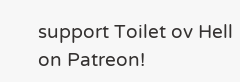support Toilet ov Hell on Patreon!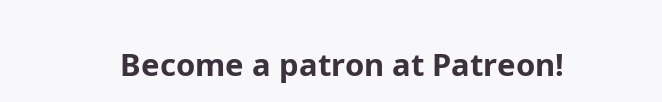Become a patron at Patreon!